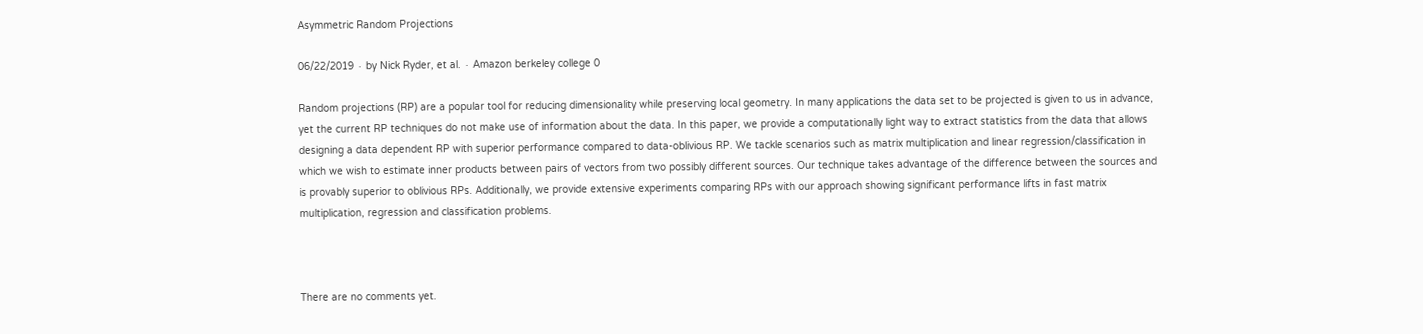Asymmetric Random Projections

06/22/2019 ∙ by Nick Ryder, et al. ∙ Amazon berkeley college 0

Random projections (RP) are a popular tool for reducing dimensionality while preserving local geometry. In many applications the data set to be projected is given to us in advance, yet the current RP techniques do not make use of information about the data. In this paper, we provide a computationally light way to extract statistics from the data that allows designing a data dependent RP with superior performance compared to data-oblivious RP. We tackle scenarios such as matrix multiplication and linear regression/classification in which we wish to estimate inner products between pairs of vectors from two possibly different sources. Our technique takes advantage of the difference between the sources and is provably superior to oblivious RPs. Additionally, we provide extensive experiments comparing RPs with our approach showing significant performance lifts in fast matrix multiplication, regression and classification problems.



There are no comments yet.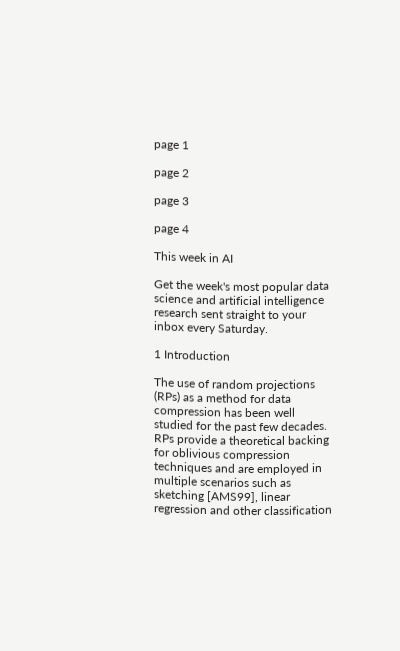page 1

page 2

page 3

page 4

This week in AI

Get the week's most popular data science and artificial intelligence research sent straight to your inbox every Saturday.

1 Introduction

The use of random projections (RPs) as a method for data compression has been well studied for the past few decades. RPs provide a theoretical backing for oblivious compression techniques and are employed in multiple scenarios such as sketching [AMS99], linear regression and other classification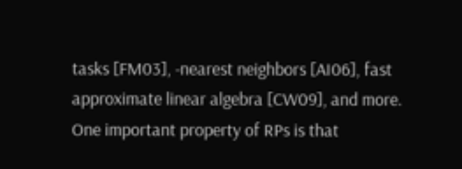tasks [FM03], -nearest neighbors [AI06], fast approximate linear algebra [CW09], and more. One important property of RPs is that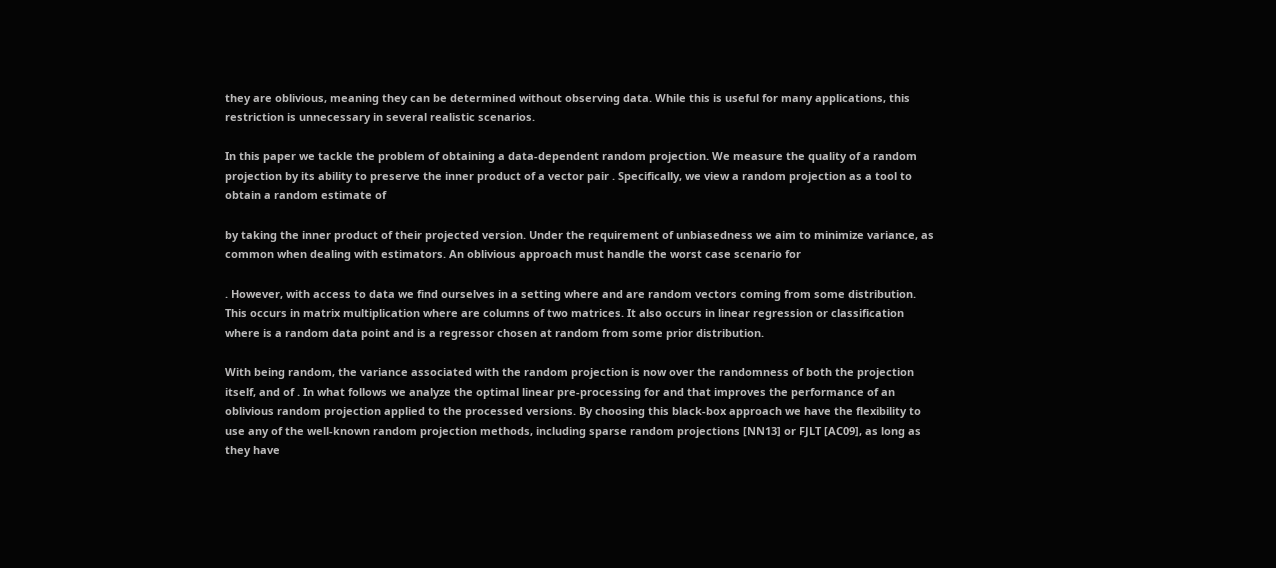they are oblivious, meaning they can be determined without observing data. While this is useful for many applications, this restriction is unnecessary in several realistic scenarios.

In this paper we tackle the problem of obtaining a data-dependent random projection. We measure the quality of a random projection by its ability to preserve the inner product of a vector pair . Specifically, we view a random projection as a tool to obtain a random estimate of

by taking the inner product of their projected version. Under the requirement of unbiasedness we aim to minimize variance, as common when dealing with estimators. An oblivious approach must handle the worst case scenario for

. However, with access to data we find ourselves in a setting where and are random vectors coming from some distribution. This occurs in matrix multiplication where are columns of two matrices. It also occurs in linear regression or classification where is a random data point and is a regressor chosen at random from some prior distribution.

With being random, the variance associated with the random projection is now over the randomness of both the projection itself, and of . In what follows we analyze the optimal linear pre-processing for and that improves the performance of an oblivious random projection applied to the processed versions. By choosing this black-box approach we have the flexibility to use any of the well-known random projection methods, including sparse random projections [NN13] or FJLT [AC09], as long as they have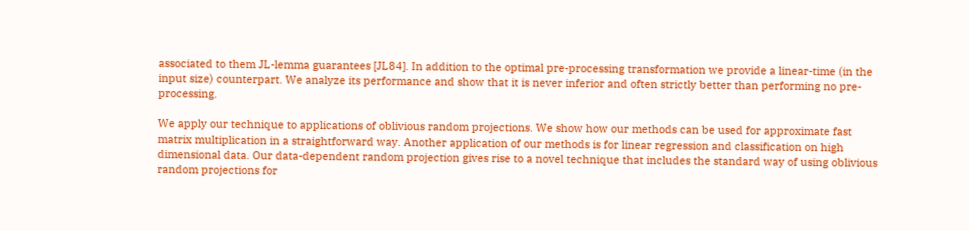associated to them JL-lemma guarantees [JL84]. In addition to the optimal pre-processing transformation we provide a linear-time (in the input size) counterpart. We analyze its performance and show that it is never inferior and often strictly better than performing no pre-processing.

We apply our technique to applications of oblivious random projections. We show how our methods can be used for approximate fast matrix multiplication in a straightforward way. Another application of our methods is for linear regression and classification on high dimensional data. Our data-dependent random projection gives rise to a novel technique that includes the standard way of using oblivious random projections for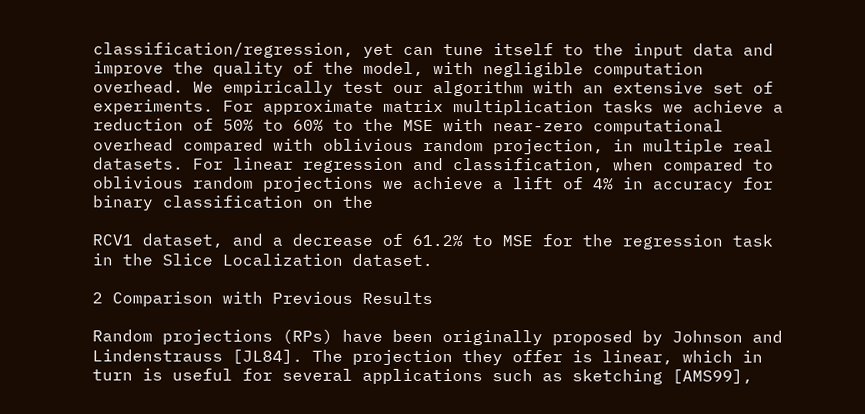classification/regression, yet can tune itself to the input data and improve the quality of the model, with negligible computation overhead. We empirically test our algorithm with an extensive set of experiments. For approximate matrix multiplication tasks we achieve a reduction of 50% to 60% to the MSE with near-zero computational overhead compared with oblivious random projection, in multiple real datasets. For linear regression and classification, when compared to oblivious random projections we achieve a lift of 4% in accuracy for binary classification on the

RCV1 dataset, and a decrease of 61.2% to MSE for the regression task in the Slice Localization dataset.

2 Comparison with Previous Results

Random projections (RPs) have been originally proposed by Johnson and Lindenstrauss [JL84]. The projection they offer is linear, which in turn is useful for several applications such as sketching [AMS99],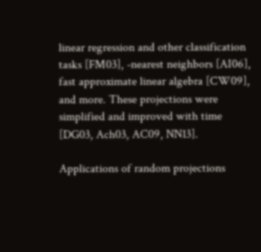linear regression and other classification tasks [FM03], -nearest neighbors [AI06], fast approximate linear algebra [CW09], and more. These projections were simplified and improved with time [DG03, Ach03, AC09, NN13].

Applications of random projections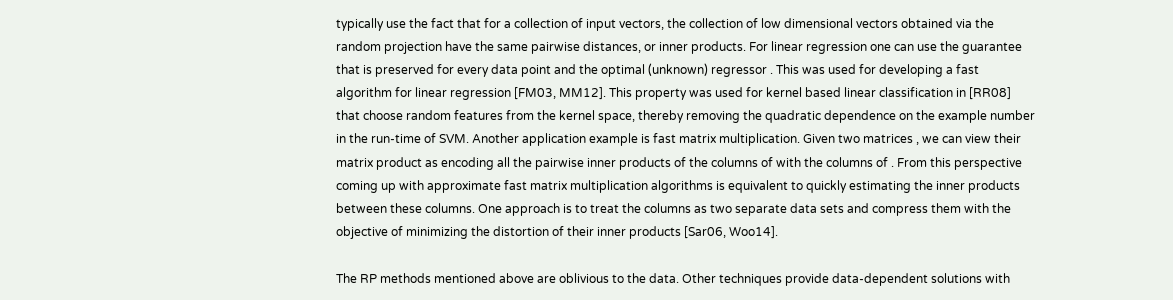typically use the fact that for a collection of input vectors, the collection of low dimensional vectors obtained via the random projection have the same pairwise distances, or inner products. For linear regression one can use the guarantee that is preserved for every data point and the optimal (unknown) regressor . This was used for developing a fast algorithm for linear regression [FM03, MM12]. This property was used for kernel based linear classification in [RR08] that choose random features from the kernel space, thereby removing the quadratic dependence on the example number in the run-time of SVM. Another application example is fast matrix multiplication. Given two matrices , we can view their matrix product as encoding all the pairwise inner products of the columns of with the columns of . From this perspective coming up with approximate fast matrix multiplication algorithms is equivalent to quickly estimating the inner products between these columns. One approach is to treat the columns as two separate data sets and compress them with the objective of minimizing the distortion of their inner products [Sar06, Woo14].

The RP methods mentioned above are oblivious to the data. Other techniques provide data-dependent solutions with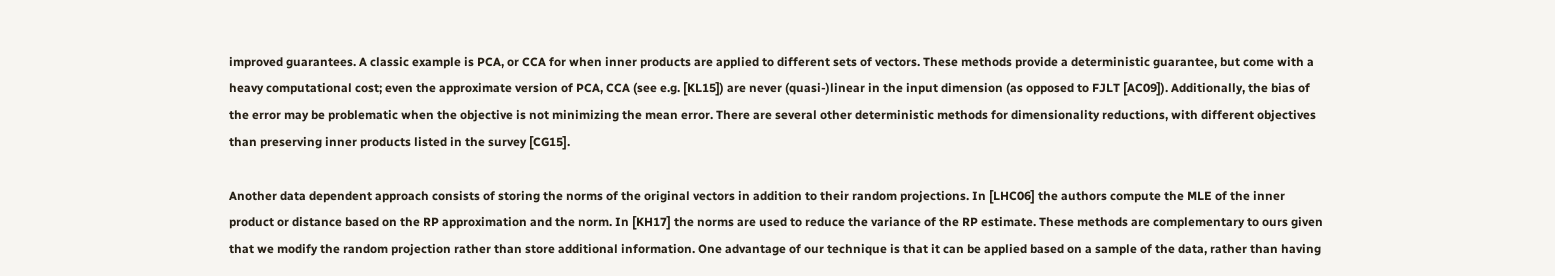improved guarantees. A classic example is PCA, or CCA for when inner products are applied to different sets of vectors. These methods provide a deterministic guarantee, but come with a heavy computational cost; even the approximate version of PCA, CCA (see e.g. [KL15]) are never (quasi-)linear in the input dimension (as opposed to FJLT [AC09]). Additionally, the bias of the error may be problematic when the objective is not minimizing the mean error. There are several other deterministic methods for dimensionality reductions, with different objectives than preserving inner products listed in the survey [CG15].

Another data dependent approach consists of storing the norms of the original vectors in addition to their random projections. In [LHC06] the authors compute the MLE of the inner product or distance based on the RP approximation and the norm. In [KH17] the norms are used to reduce the variance of the RP estimate. These methods are complementary to ours given that we modify the random projection rather than store additional information. One advantage of our technique is that it can be applied based on a sample of the data, rather than having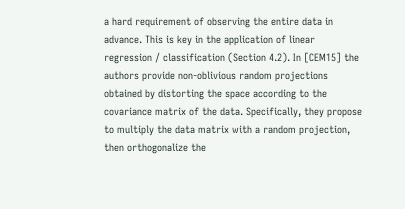a hard requirement of observing the entire data in advance. This is key in the application of linear regression / classification (Section 4.2). In [CEM15] the authors provide non-oblivious random projections obtained by distorting the space according to the covariance matrix of the data. Specifically, they propose to multiply the data matrix with a random projection, then orthogonalize the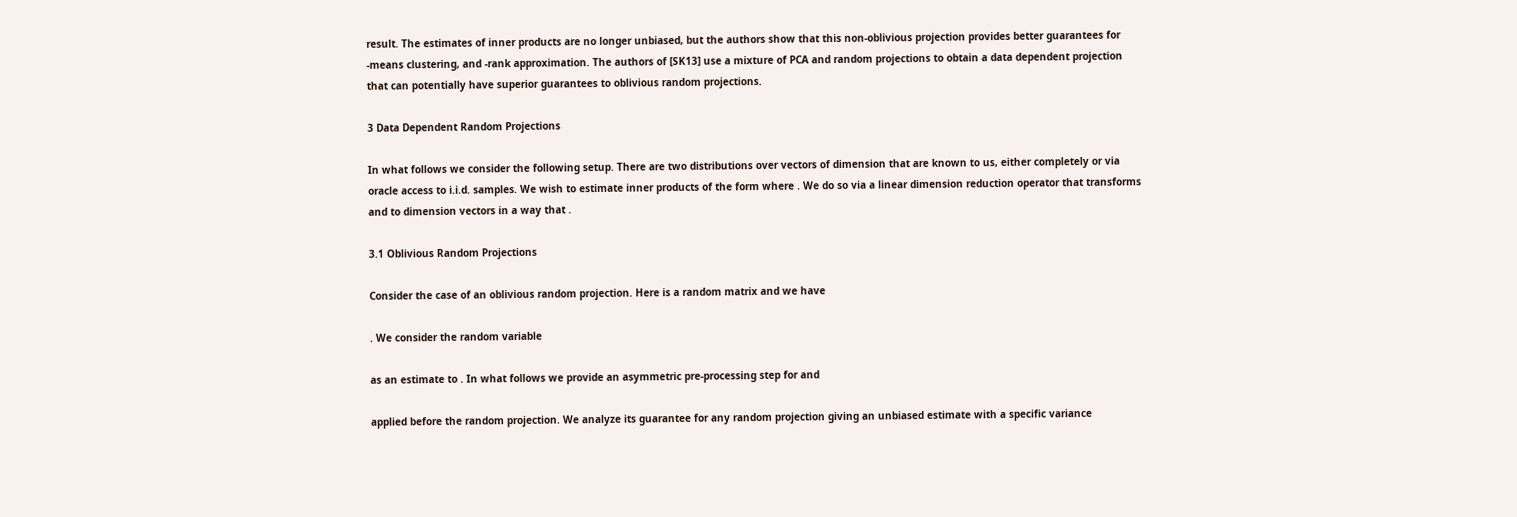result. The estimates of inner products are no longer unbiased, but the authors show that this non-oblivious projection provides better guarantees for -means clustering, and -rank approximation. The authors of [SK13] use a mixture of PCA and random projections to obtain a data dependent projection that can potentially have superior guarantees to oblivious random projections.

3 Data Dependent Random Projections

In what follows we consider the following setup. There are two distributions over vectors of dimension that are known to us, either completely or via oracle access to i.i.d. samples. We wish to estimate inner products of the form where . We do so via a linear dimension reduction operator that transforms and to dimension vectors in a way that .

3.1 Oblivious Random Projections

Consider the case of an oblivious random projection. Here is a random matrix and we have

. We consider the random variable

as an estimate to . In what follows we provide an asymmetric pre-processing step for and

applied before the random projection. We analyze its guarantee for any random projection giving an unbiased estimate with a specific variance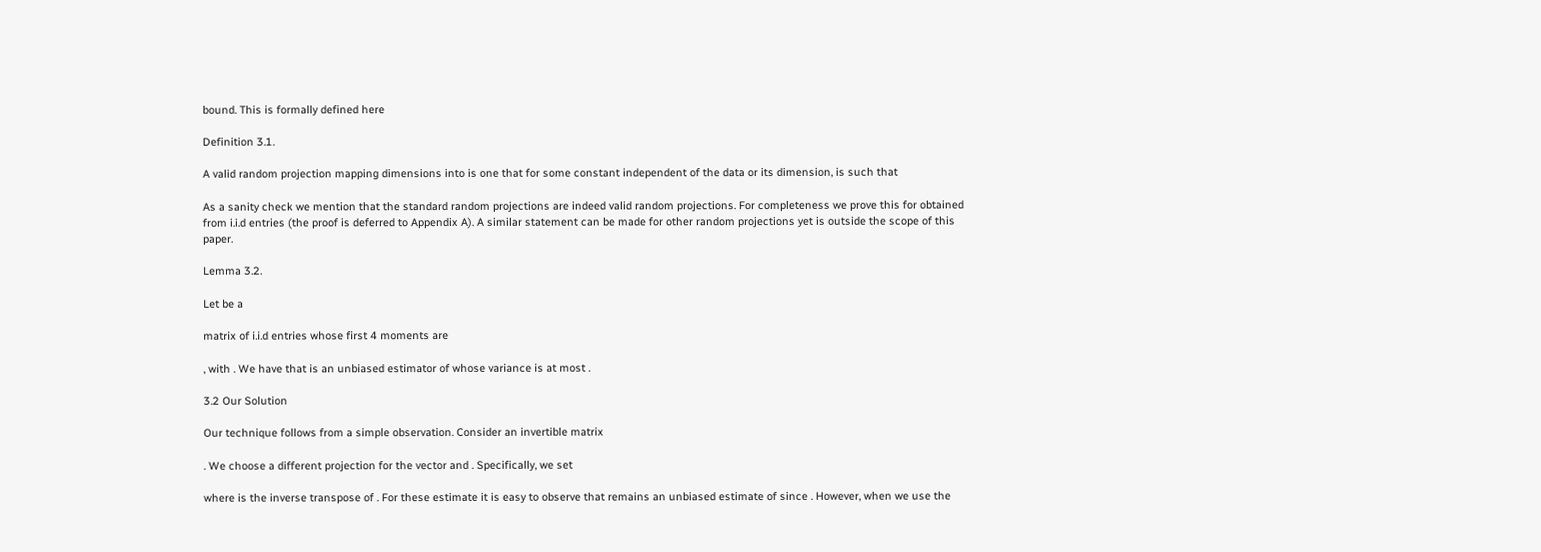bound. This is formally defined here

Definition 3.1.

A valid random projection mapping dimensions into is one that for some constant independent of the data or its dimension, is such that

As a sanity check we mention that the standard random projections are indeed valid random projections. For completeness we prove this for obtained from i.i.d entries (the proof is deferred to Appendix A). A similar statement can be made for other random projections yet is outside the scope of this paper.

Lemma 3.2.

Let be a

matrix of i.i.d entries whose first 4 moments are

, with . We have that is an unbiased estimator of whose variance is at most .

3.2 Our Solution

Our technique follows from a simple observation. Consider an invertible matrix

. We choose a different projection for the vector and . Specifically, we set

where is the inverse transpose of . For these estimate it is easy to observe that remains an unbiased estimate of since . However, when we use the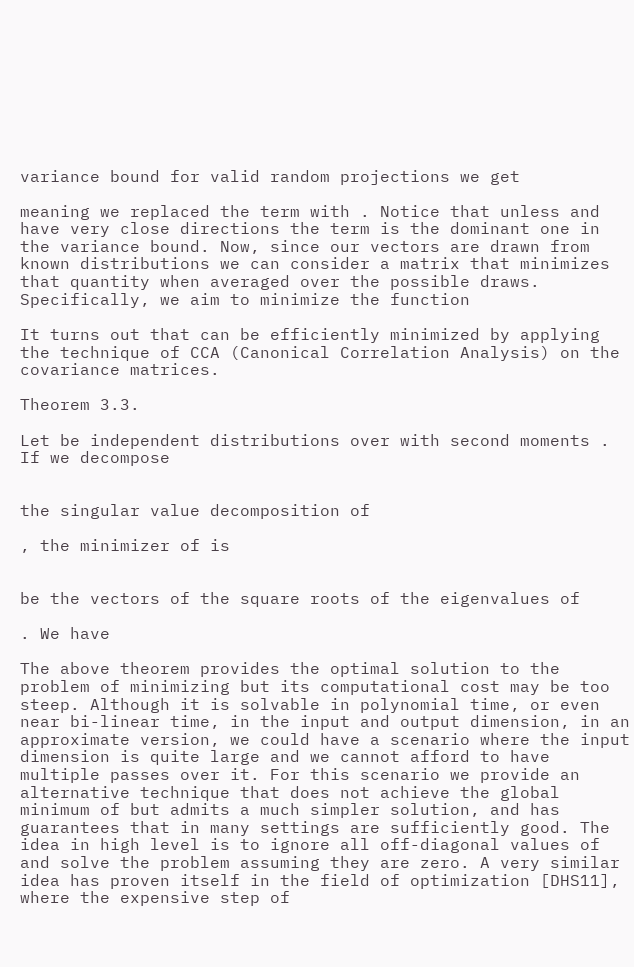variance bound for valid random projections we get

meaning we replaced the term with . Notice that unless and have very close directions the term is the dominant one in the variance bound. Now, since our vectors are drawn from known distributions we can consider a matrix that minimizes that quantity when averaged over the possible draws. Specifically, we aim to minimize the function

It turns out that can be efficiently minimized by applying the technique of CCA (Canonical Correlation Analysis) on the covariance matrices.

Theorem 3.3.

Let be independent distributions over with second moments . If we decompose


the singular value decomposition of

, the minimizer of is


be the vectors of the square roots of the eigenvalues of

. We have

The above theorem provides the optimal solution to the problem of minimizing but its computational cost may be too steep. Although it is solvable in polynomial time, or even near bi-linear time, in the input and output dimension, in an approximate version, we could have a scenario where the input dimension is quite large and we cannot afford to have multiple passes over it. For this scenario we provide an alternative technique that does not achieve the global minimum of but admits a much simpler solution, and has guarantees that in many settings are sufficiently good. The idea in high level is to ignore all off-diagonal values of and solve the problem assuming they are zero. A very similar idea has proven itself in the field of optimization [DHS11], where the expensive step of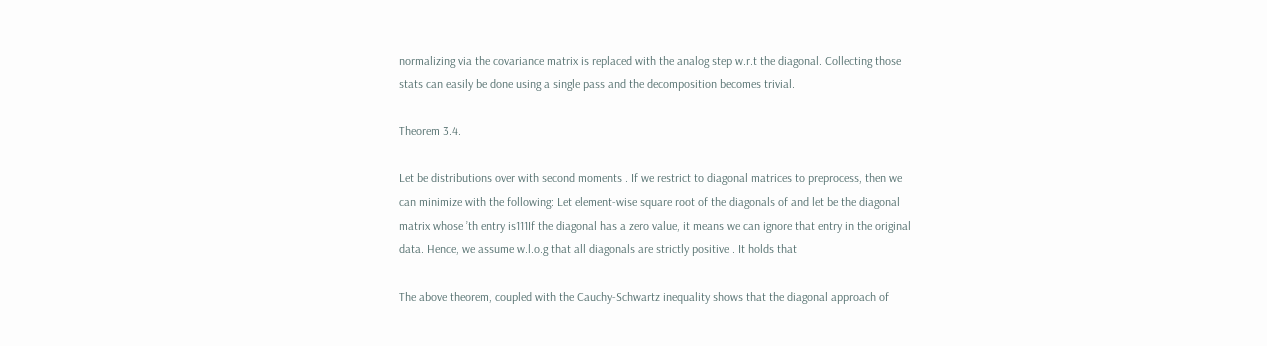normalizing via the covariance matrix is replaced with the analog step w.r.t the diagonal. Collecting those stats can easily be done using a single pass and the decomposition becomes trivial.

Theorem 3.4.

Let be distributions over with second moments . If we restrict to diagonal matrices to preprocess, then we can minimize with the following: Let element-wise square root of the diagonals of and let be the diagonal matrix whose ’th entry is111If the diagonal has a zero value, it means we can ignore that entry in the original data. Hence, we assume w.l.o.g that all diagonals are strictly positive . It holds that

The above theorem, coupled with the Cauchy-Schwartz inequality shows that the diagonal approach of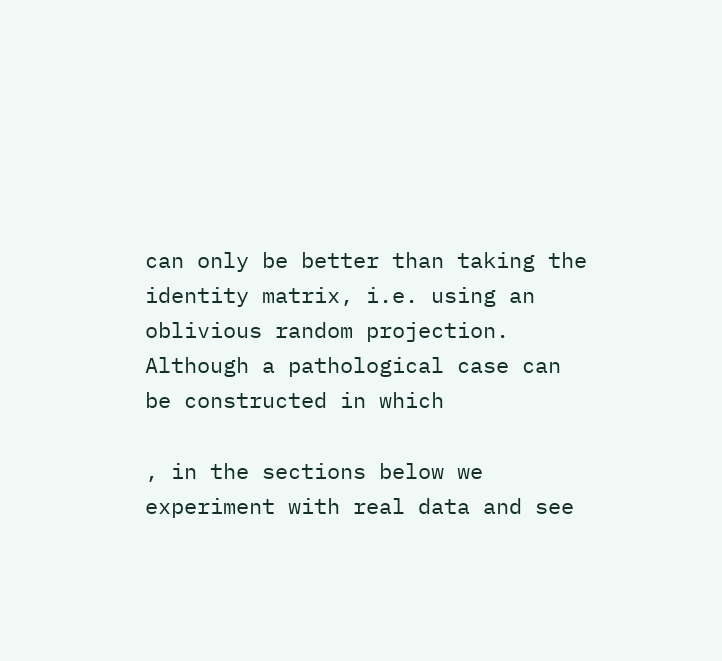can only be better than taking the identity matrix, i.e. using an oblivious random projection. Although a pathological case can be constructed in which

, in the sections below we experiment with real data and see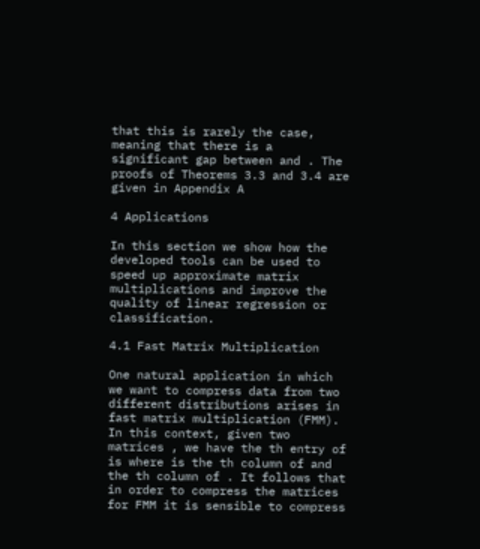that this is rarely the case, meaning that there is a significant gap between and . The proofs of Theorems 3.3 and 3.4 are given in Appendix A

4 Applications

In this section we show how the developed tools can be used to speed up approximate matrix multiplications and improve the quality of linear regression or classification.

4.1 Fast Matrix Multiplication

One natural application in which we want to compress data from two different distributions arises in fast matrix multiplication (FMM). In this context, given two matrices , we have the th entry of is where is the th column of and the th column of . It follows that in order to compress the matrices for FMM it is sensible to compress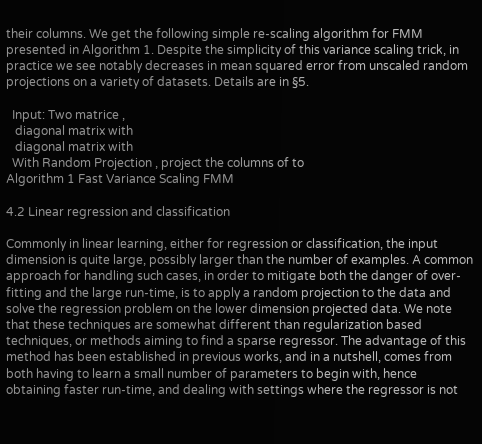their columns. We get the following simple re-scaling algorithm for FMM presented in Algorithm 1. Despite the simplicity of this variance scaling trick, in practice we see notably decreases in mean squared error from unscaled random projections on a variety of datasets. Details are in §5.

  Input: Two matrice ,
   diagonal matrix with
   diagonal matrix with
  With Random Projection , project the columns of to
Algorithm 1 Fast Variance Scaling FMM

4.2 Linear regression and classification

Commonly in linear learning, either for regression or classification, the input dimension is quite large, possibly larger than the number of examples. A common approach for handling such cases, in order to mitigate both the danger of over-fitting and the large run-time, is to apply a random projection to the data and solve the regression problem on the lower dimension projected data. We note that these techniques are somewhat different than regularization based techniques, or methods aiming to find a sparse regressor. The advantage of this method has been established in previous works, and in a nutshell, comes from both having to learn a small number of parameters to begin with, hence obtaining faster run-time, and dealing with settings where the regressor is not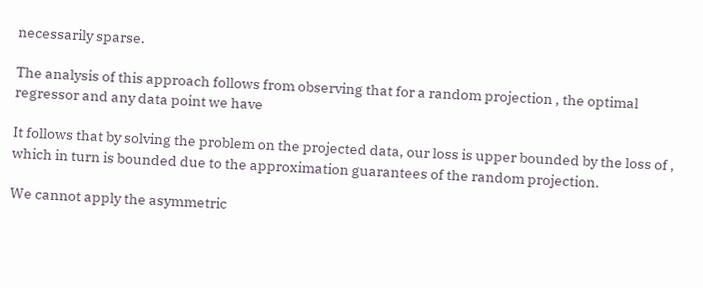necessarily sparse.

The analysis of this approach follows from observing that for a random projection , the optimal regressor and any data point we have

It follows that by solving the problem on the projected data, our loss is upper bounded by the loss of , which in turn is bounded due to the approximation guarantees of the random projection.

We cannot apply the asymmetric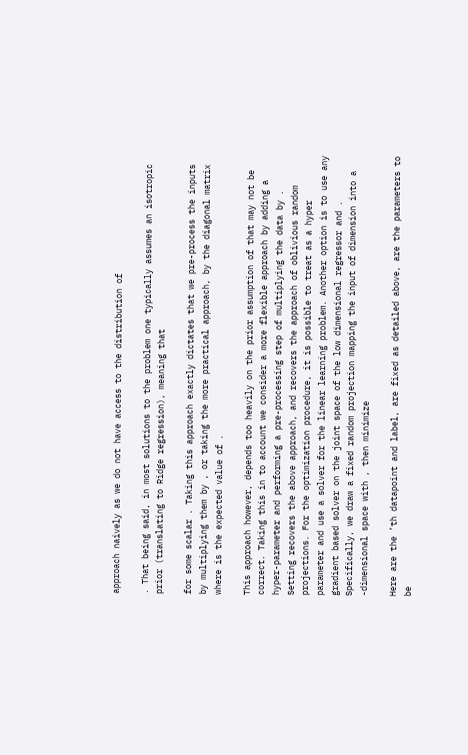approach naively as we do not have access to the distribution of

. That being said, in most solutions to the problem one typically assumes an isotropic prior (translating to Ridge regression), meaning that

for some scalar . Taking this approach exactly dictates that we pre-process the inputs by multiplying them by , or taking the more practical approach, by the diagonal matrix where is the expected value of .

This approach however, depends too heavily on the prior assumption of that may not be correct. Taking this in to account we consider a more flexible approach by adding a hyper-parameter and performing a pre-processing step of multiplying the data by . Setting recovers the above approach, and recovers the approach of oblivious random projections. For the optimization procedure, it is possible to treat as a hyper parameter and use a solver for the linear learning problem. Another option is to use any gradient based solver on the joint space of the low dimensional regressor and . Specifically, we draw a fixed random projection mapping the input of dimension into a -dimensional space with , then minimize

Here are the ’th datapoint and label, are fixed as detailed above, are the parameters to be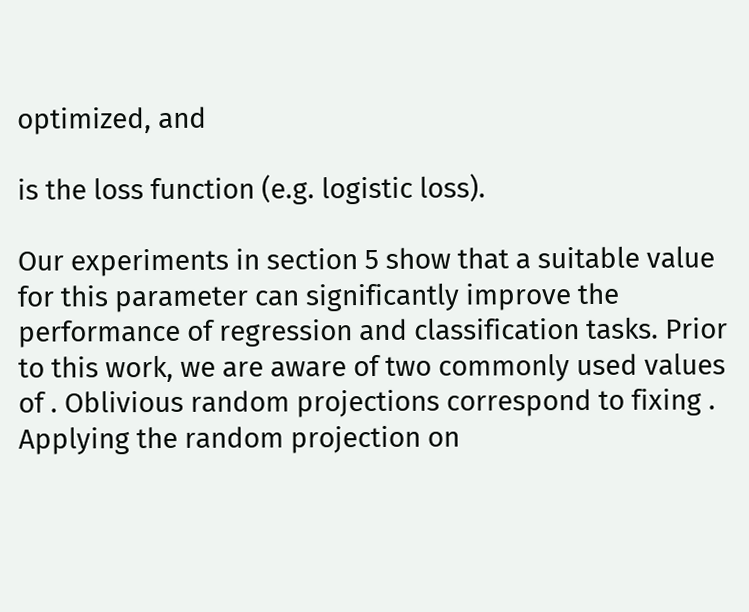optimized, and

is the loss function (e.g. logistic loss).

Our experiments in section 5 show that a suitable value for this parameter can significantly improve the performance of regression and classification tasks. Prior to this work, we are aware of two commonly used values of . Oblivious random projections correspond to fixing . Applying the random projection on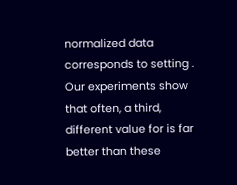normalized data corresponds to setting . Our experiments show that often, a third, different value for is far better than these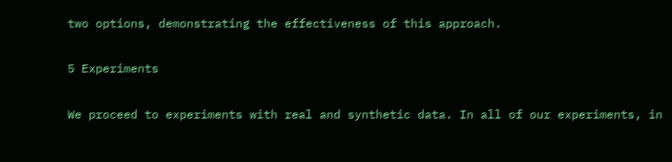two options, demonstrating the effectiveness of this approach.

5 Experiments

We proceed to experiments with real and synthetic data. In all of our experiments, in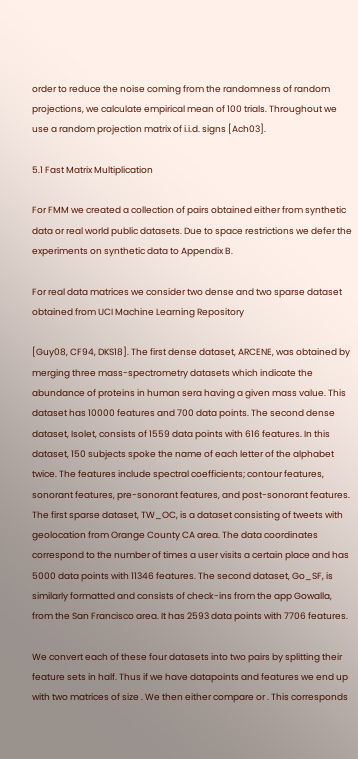order to reduce the noise coming from the randomness of random projections, we calculate empirical mean of 100 trials. Throughout we use a random projection matrix of i.i.d. signs [Ach03].

5.1 Fast Matrix Multiplication

For FMM we created a collection of pairs obtained either from synthetic data or real world public datasets. Due to space restrictions we defer the experiments on synthetic data to Appendix B.

For real data matrices we consider two dense and two sparse dataset obtained from UCI Machine Learning Repository

[Guy08, CF94, DKS18]. The first dense dataset, ARCENE, was obtained by merging three mass-spectrometry datasets which indicate the abundance of proteins in human sera having a given mass value. This dataset has 10000 features and 700 data points. The second dense dataset, Isolet, consists of 1559 data points with 616 features. In this dataset, 150 subjects spoke the name of each letter of the alphabet twice. The features include spectral coefficients; contour features, sonorant features, pre-sonorant features, and post-sonorant features. The first sparse dataset, TW_OC, is a dataset consisting of tweets with geolocation from Orange County CA area. The data coordinates correspond to the number of times a user visits a certain place and has 5000 data points with 11346 features. The second dataset, Go_SF, is similarly formatted and consists of check-ins from the app Gowalla, from the San Francisco area. It has 2593 data points with 7706 features.

We convert each of these four datasets into two pairs by splitting their feature sets in half. Thus if we have datapoints and features we end up with two matrices of size . We then either compare or . This corresponds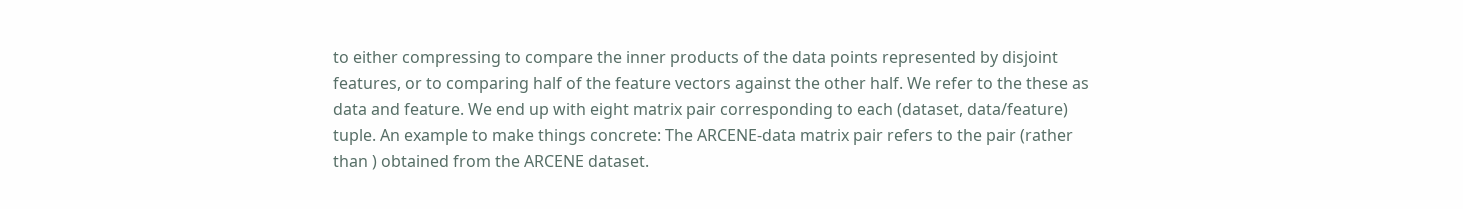to either compressing to compare the inner products of the data points represented by disjoint features, or to comparing half of the feature vectors against the other half. We refer to the these as data and feature. We end up with eight matrix pair corresponding to each (dataset, data/feature) tuple. An example to make things concrete: The ARCENE-data matrix pair refers to the pair (rather than ) obtained from the ARCENE dataset.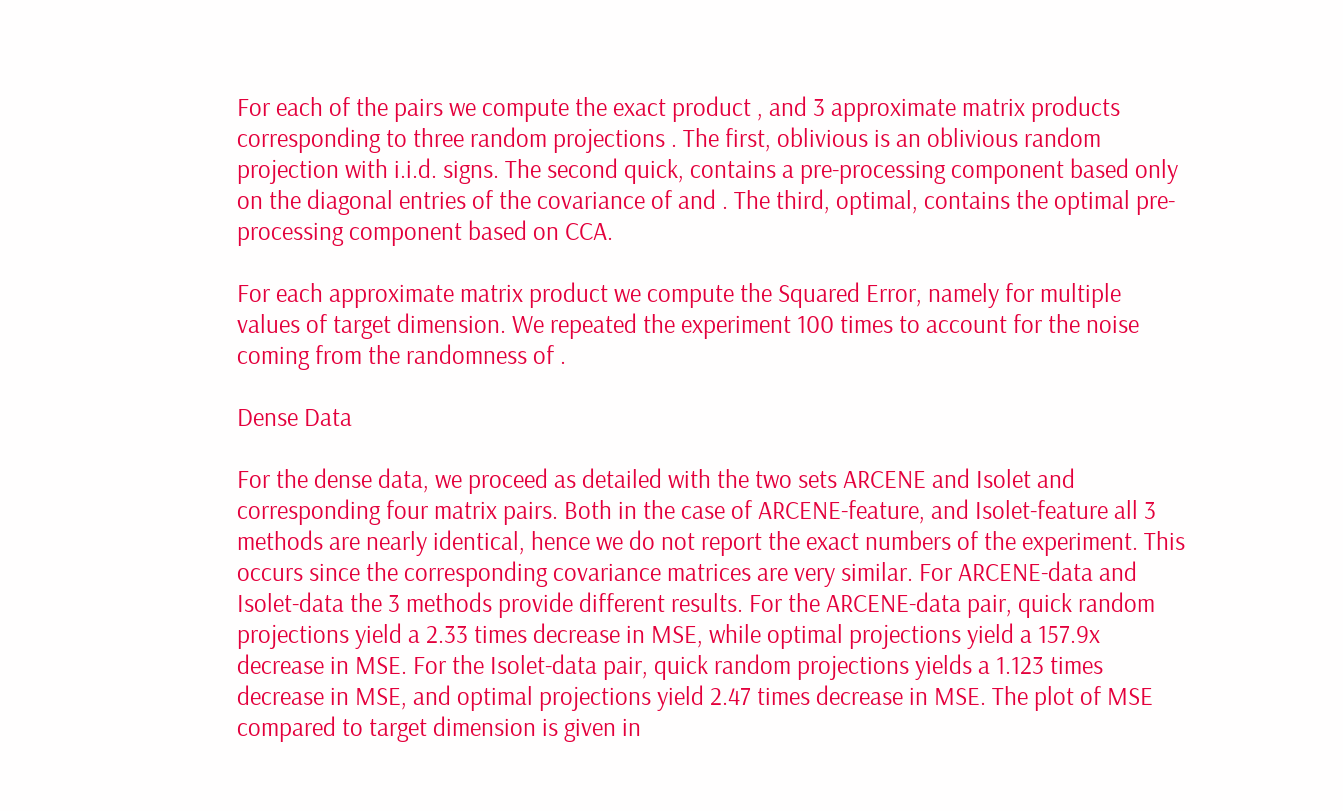For each of the pairs we compute the exact product , and 3 approximate matrix products corresponding to three random projections . The first, oblivious is an oblivious random projection with i.i.d. signs. The second quick, contains a pre-processing component based only on the diagonal entries of the covariance of and . The third, optimal, contains the optimal pre-processing component based on CCA.

For each approximate matrix product we compute the Squared Error, namely for multiple values of target dimension. We repeated the experiment 100 times to account for the noise coming from the randomness of .

Dense Data

For the dense data, we proceed as detailed with the two sets ARCENE and Isolet and corresponding four matrix pairs. Both in the case of ARCENE-feature, and Isolet-feature all 3 methods are nearly identical, hence we do not report the exact numbers of the experiment. This occurs since the corresponding covariance matrices are very similar. For ARCENE-data and Isolet-data the 3 methods provide different results. For the ARCENE-data pair, quick random projections yield a 2.33 times decrease in MSE, while optimal projections yield a 157.9x decrease in MSE. For the Isolet-data pair, quick random projections yields a 1.123 times decrease in MSE, and optimal projections yield 2.47 times decrease in MSE. The plot of MSE compared to target dimension is given in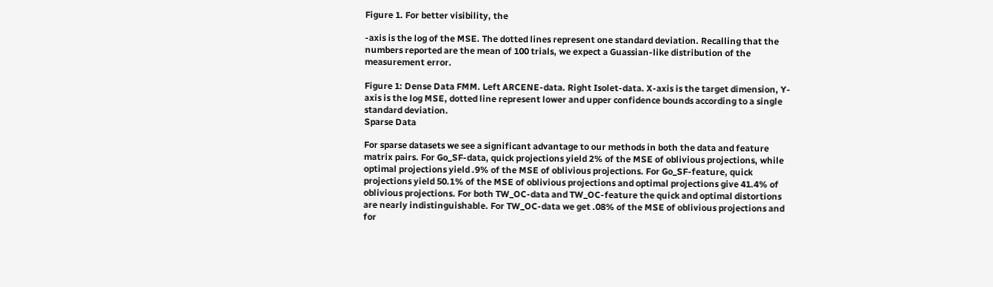Figure 1. For better visibility, the

-axis is the log of the MSE. The dotted lines represent one standard deviation. Recalling that the numbers reported are the mean of 100 trials, we expect a Guassian-like distribution of the measurement error.

Figure 1: Dense Data FMM. Left ARCENE-data. Right Isolet-data. X-axis is the target dimension, Y-axis is the log MSE, dotted line represent lower and upper confidence bounds according to a single standard deviation.
Sparse Data

For sparse datasets we see a significant advantage to our methods in both the data and feature matrix pairs. For Go_SF-data, quick projections yield 2% of the MSE of oblivious projections, while optimal projections yield .9% of the MSE of oblivious projections. For Go_SF-feature, quick projections yield 50.1% of the MSE of oblivious projections and optimal projections give 41.4% of oblivious projections. For both TW_OC-data and TW_OC-feature the quick and optimal distortions are nearly indistinguishable. For TW_OC-data we get .08% of the MSE of oblivious projections and for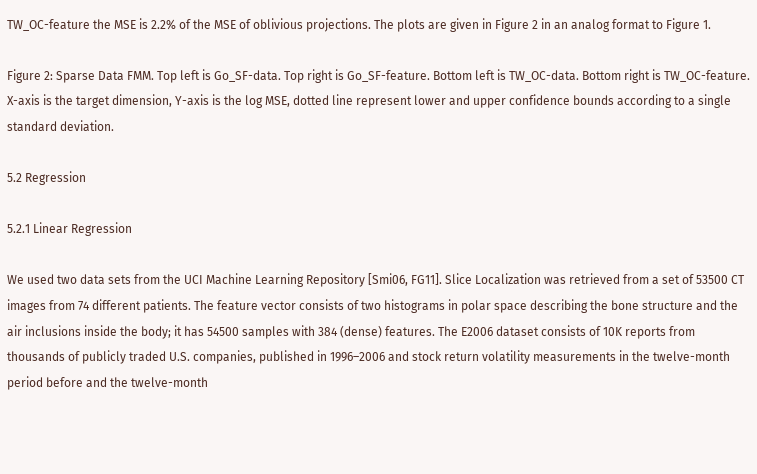TW_OC-feature the MSE is 2.2% of the MSE of oblivious projections. The plots are given in Figure 2 in an analog format to Figure 1.

Figure 2: Sparse Data FMM. Top left is Go_SF-data. Top right is Go_SF-feature. Bottom left is TW_OC-data. Bottom right is TW_OC-feature. X-axis is the target dimension, Y-axis is the log MSE, dotted line represent lower and upper confidence bounds according to a single standard deviation.

5.2 Regression

5.2.1 Linear Regression

We used two data sets from the UCI Machine Learning Repository [Smi06, FG11]. Slice Localization was retrieved from a set of 53500 CT images from 74 different patients. The feature vector consists of two histograms in polar space describing the bone structure and the air inclusions inside the body; it has 54500 samples with 384 (dense) features. The E2006 dataset consists of 10K reports from thousands of publicly traded U.S. companies, published in 1996–2006 and stock return volatility measurements in the twelve-month period before and the twelve-month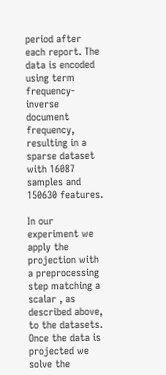period after each report. The data is encoded using term frequency-inverse document frequency, resulting in a sparse dataset with 16087 samples and 150630 features.

In our experiment we apply the projection with a preprocessing step matching a scalar , as described above, to the datasets. Once the data is projected we solve the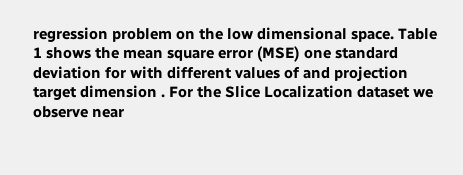regression problem on the low dimensional space. Table 1 shows the mean square error (MSE) one standard deviation for with different values of and projection target dimension . For the Slice Localization dataset we observe near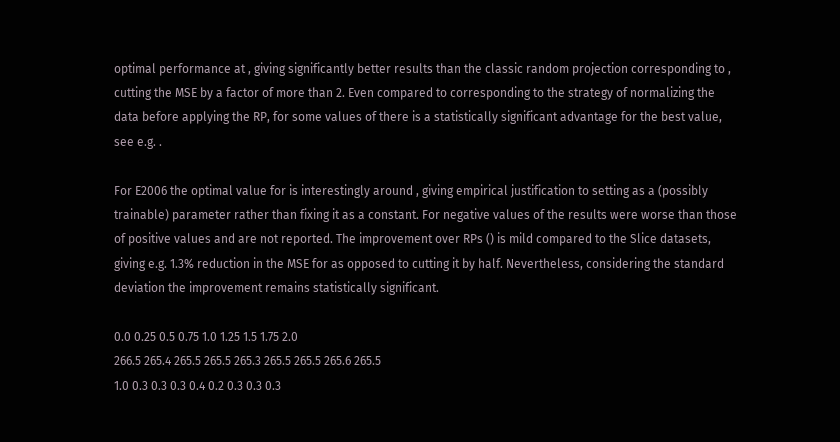optimal performance at , giving significantly better results than the classic random projection corresponding to , cutting the MSE by a factor of more than 2. Even compared to corresponding to the strategy of normalizing the data before applying the RP, for some values of there is a statistically significant advantage for the best value, see e.g. .

For E2006 the optimal value for is interestingly around , giving empirical justification to setting as a (possibly trainable) parameter rather than fixing it as a constant. For negative values of the results were worse than those of positive values and are not reported. The improvement over RPs () is mild compared to the Slice datasets, giving e.g. 1.3% reduction in the MSE for as opposed to cutting it by half. Nevertheless, considering the standard deviation the improvement remains statistically significant.

0.0 0.25 0.5 0.75 1.0 1.25 1.5 1.75 2.0
266.5 265.4 265.5 265.5 265.3 265.5 265.5 265.6 265.5
1.0 0.3 0.3 0.3 0.4 0.2 0.3 0.3 0.3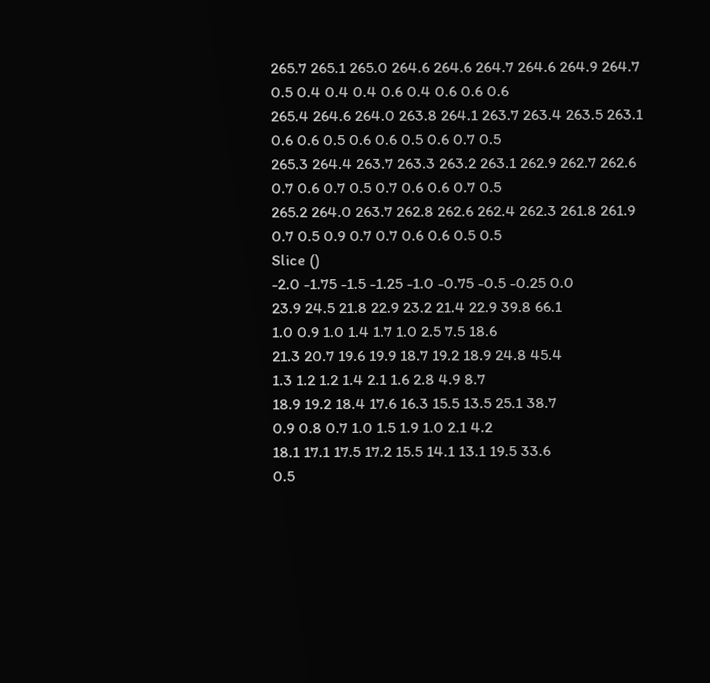265.7 265.1 265.0 264.6 264.6 264.7 264.6 264.9 264.7
0.5 0.4 0.4 0.4 0.6 0.4 0.6 0.6 0.6
265.4 264.6 264.0 263.8 264.1 263.7 263.4 263.5 263.1
0.6 0.6 0.5 0.6 0.6 0.5 0.6 0.7 0.5
265.3 264.4 263.7 263.3 263.2 263.1 262.9 262.7 262.6
0.7 0.6 0.7 0.5 0.7 0.6 0.6 0.7 0.5
265.2 264.0 263.7 262.8 262.6 262.4 262.3 261.8 261.9
0.7 0.5 0.9 0.7 0.7 0.6 0.6 0.5 0.5
Slice ()
-2.0 -1.75 -1.5 -1.25 -1.0 -0.75 -0.5 -0.25 0.0
23.9 24.5 21.8 22.9 23.2 21.4 22.9 39.8 66.1
1.0 0.9 1.0 1.4 1.7 1.0 2.5 7.5 18.6
21.3 20.7 19.6 19.9 18.7 19.2 18.9 24.8 45.4
1.3 1.2 1.2 1.4 2.1 1.6 2.8 4.9 8.7
18.9 19.2 18.4 17.6 16.3 15.5 13.5 25.1 38.7
0.9 0.8 0.7 1.0 1.5 1.9 1.0 2.1 4.2
18.1 17.1 17.5 17.2 15.5 14.1 13.1 19.5 33.6
0.5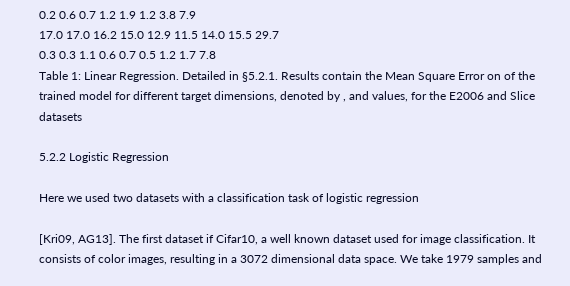0.2 0.6 0.7 1.2 1.9 1.2 3.8 7.9
17.0 17.0 16.2 15.0 12.9 11.5 14.0 15.5 29.7
0.3 0.3 1.1 0.6 0.7 0.5 1.2 1.7 7.8
Table 1: Linear Regression. Detailed in §5.2.1. Results contain the Mean Square Error on of the trained model for different target dimensions, denoted by , and values, for the E2006 and Slice datasets

5.2.2 Logistic Regression

Here we used two datasets with a classification task of logistic regression

[Kri09, AG13]. The first dataset if Cifar10, a well known dataset used for image classification. It consists of color images, resulting in a 3072 dimensional data space. We take 1979 samples and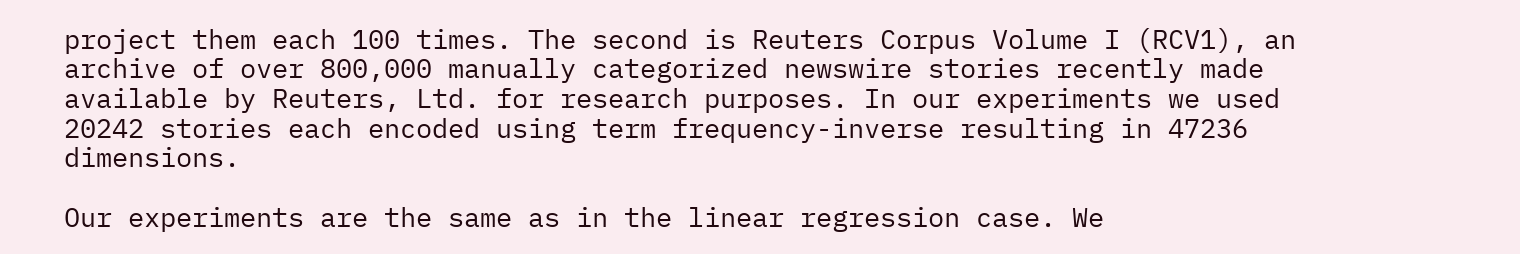project them each 100 times. The second is Reuters Corpus Volume I (RCV1), an archive of over 800,000 manually categorized newswire stories recently made available by Reuters, Ltd. for research purposes. In our experiments we used 20242 stories each encoded using term frequency-inverse resulting in 47236 dimensions.

Our experiments are the same as in the linear regression case. We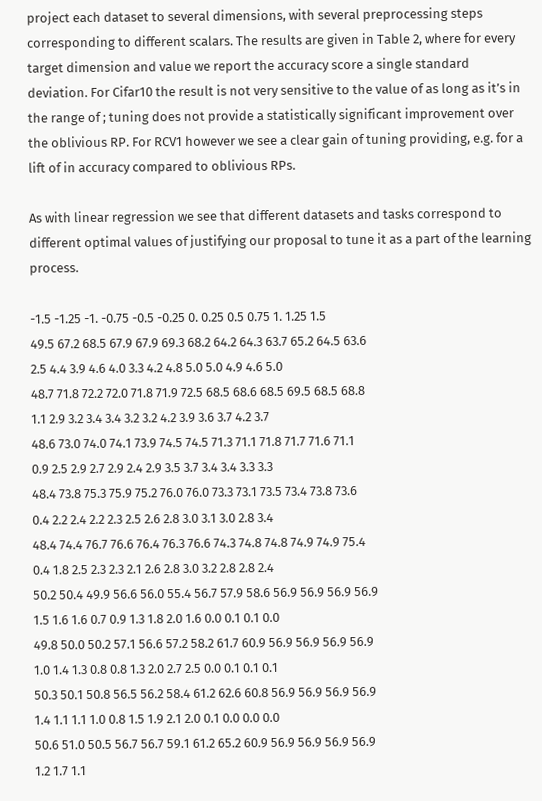project each dataset to several dimensions, with several preprocessing steps corresponding to different scalars. The results are given in Table 2, where for every target dimension and value we report the accuracy score a single standard deviation. For Cifar10 the result is not very sensitive to the value of as long as it’s in the range of ; tuning does not provide a statistically significant improvement over the oblivious RP. For RCV1 however we see a clear gain of tuning providing, e.g. for a lift of in accuracy compared to oblivious RPs.

As with linear regression we see that different datasets and tasks correspond to different optimal values of justifying our proposal to tune it as a part of the learning process.

-1.5 -1.25 -1. -0.75 -0.5 -0.25 0. 0.25 0.5 0.75 1. 1.25 1.5
49.5 67.2 68.5 67.9 67.9 69.3 68.2 64.2 64.3 63.7 65.2 64.5 63.6
2.5 4.4 3.9 4.6 4.0 3.3 4.2 4.8 5.0 5.0 4.9 4.6 5.0
48.7 71.8 72.2 72.0 71.8 71.9 72.5 68.5 68.6 68.5 69.5 68.5 68.8
1.1 2.9 3.2 3.4 3.4 3.2 3.2 4.2 3.9 3.6 3.7 4.2 3.7
48.6 73.0 74.0 74.1 73.9 74.5 74.5 71.3 71.1 71.8 71.7 71.6 71.1
0.9 2.5 2.9 2.7 2.9 2.4 2.9 3.5 3.7 3.4 3.4 3.3 3.3
48.4 73.8 75.3 75.9 75.2 76.0 76.0 73.3 73.1 73.5 73.4 73.8 73.6
0.4 2.2 2.4 2.2 2.3 2.5 2.6 2.8 3.0 3.1 3.0 2.8 3.4
48.4 74.4 76.7 76.6 76.4 76.3 76.6 74.3 74.8 74.8 74.9 74.9 75.4
0.4 1.8 2.5 2.3 2.3 2.1 2.6 2.8 3.0 3.2 2.8 2.8 2.4
50.2 50.4 49.9 56.6 56.0 55.4 56.7 57.9 58.6 56.9 56.9 56.9 56.9
1.5 1.6 1.6 0.7 0.9 1.3 1.8 2.0 1.6 0.0 0.1 0.1 0.0
49.8 50.0 50.2 57.1 56.6 57.2 58.2 61.7 60.9 56.9 56.9 56.9 56.9
1.0 1.4 1.3 0.8 0.8 1.3 2.0 2.7 2.5 0.0 0.1 0.1 0.1
50.3 50.1 50.8 56.5 56.2 58.4 61.2 62.6 60.8 56.9 56.9 56.9 56.9
1.4 1.1 1.1 1.0 0.8 1.5 1.9 2.1 2.0 0.1 0.0 0.0 0.0
50.6 51.0 50.5 56.7 56.7 59.1 61.2 65.2 60.9 56.9 56.9 56.9 56.9
1.2 1.7 1.1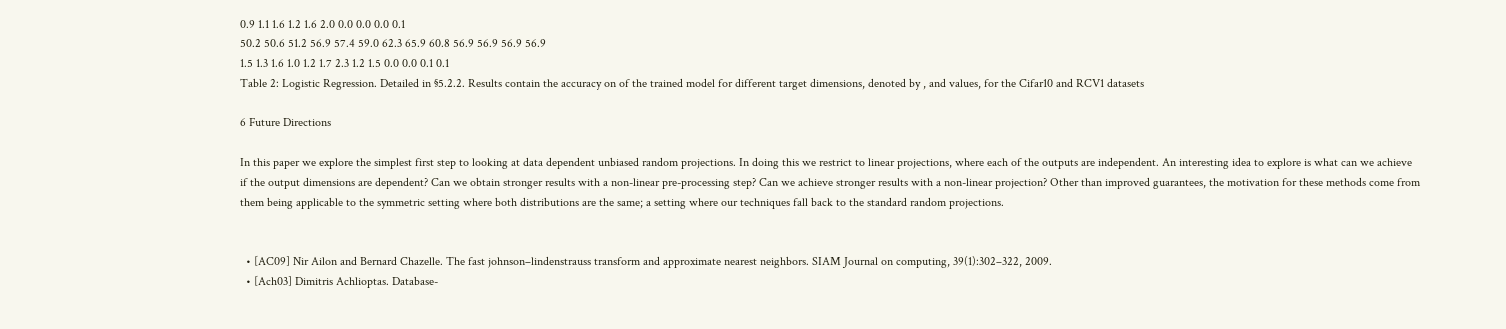0.9 1.1 1.6 1.2 1.6 2.0 0.0 0.0 0.0 0.1
50.2 50.6 51.2 56.9 57.4 59.0 62.3 65.9 60.8 56.9 56.9 56.9 56.9
1.5 1.3 1.6 1.0 1.2 1.7 2.3 1.2 1.5 0.0 0.0 0.1 0.1
Table 2: Logistic Regression. Detailed in §5.2.2. Results contain the accuracy on of the trained model for different target dimensions, denoted by , and values, for the Cifar10 and RCV1 datasets

6 Future Directions

In this paper we explore the simplest first step to looking at data dependent unbiased random projections. In doing this we restrict to linear projections, where each of the outputs are independent. An interesting idea to explore is what can we achieve if the output dimensions are dependent? Can we obtain stronger results with a non-linear pre-processing step? Can we achieve stronger results with a non-linear projection? Other than improved guarantees, the motivation for these methods come from them being applicable to the symmetric setting where both distributions are the same; a setting where our techniques fall back to the standard random projections.


  • [AC09] Nir Ailon and Bernard Chazelle. The fast johnson–lindenstrauss transform and approximate nearest neighbors. SIAM Journal on computing, 39(1):302–322, 2009.
  • [Ach03] Dimitris Achlioptas. Database-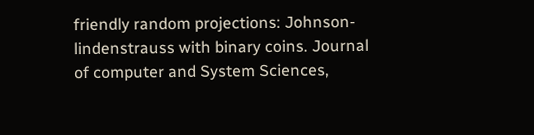friendly random projections: Johnson-lindenstrauss with binary coins. Journal of computer and System Sciences,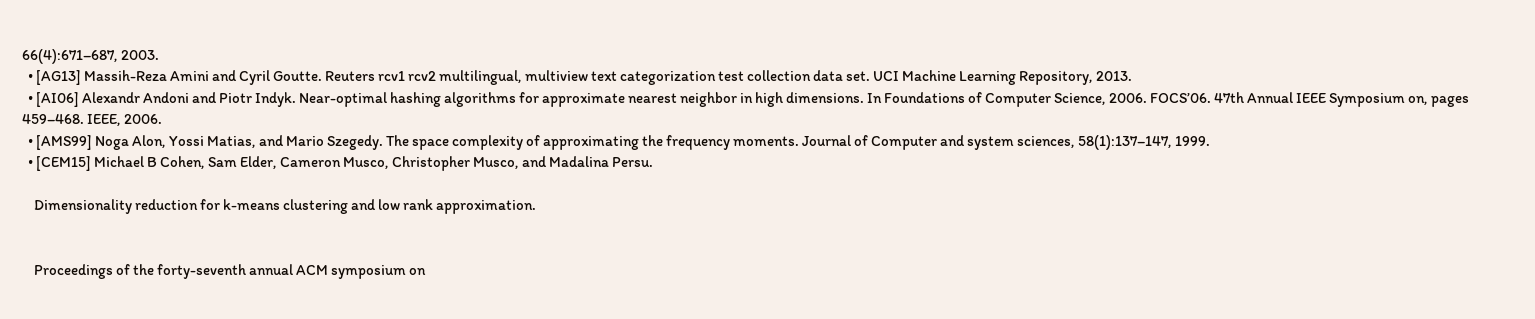66(4):671–687, 2003.
  • [AG13] Massih-Reza Amini and Cyril Goutte. Reuters rcv1 rcv2 multilingual, multiview text categorization test collection data set. UCI Machine Learning Repository, 2013.
  • [AI06] Alexandr Andoni and Piotr Indyk. Near-optimal hashing algorithms for approximate nearest neighbor in high dimensions. In Foundations of Computer Science, 2006. FOCS’06. 47th Annual IEEE Symposium on, pages 459–468. IEEE, 2006.
  • [AMS99] Noga Alon, Yossi Matias, and Mario Szegedy. The space complexity of approximating the frequency moments. Journal of Computer and system sciences, 58(1):137–147, 1999.
  • [CEM15] Michael B Cohen, Sam Elder, Cameron Musco, Christopher Musco, and Madalina Persu.

    Dimensionality reduction for k-means clustering and low rank approximation.


    Proceedings of the forty-seventh annual ACM symposium on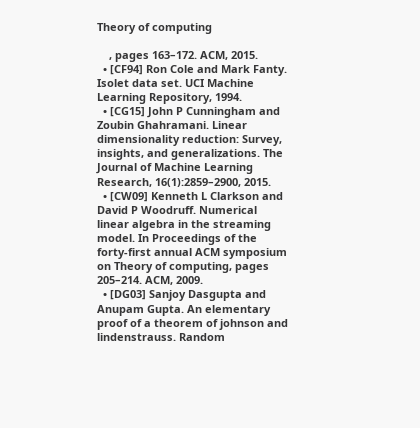Theory of computing

    , pages 163–172. ACM, 2015.
  • [CF94] Ron Cole and Mark Fanty. Isolet data set. UCI Machine Learning Repository, 1994.
  • [CG15] John P Cunningham and Zoubin Ghahramani. Linear dimensionality reduction: Survey, insights, and generalizations. The Journal of Machine Learning Research, 16(1):2859–2900, 2015.
  • [CW09] Kenneth L Clarkson and David P Woodruff. Numerical linear algebra in the streaming model. In Proceedings of the forty-first annual ACM symposium on Theory of computing, pages 205–214. ACM, 2009.
  • [DG03] Sanjoy Dasgupta and Anupam Gupta. An elementary proof of a theorem of johnson and lindenstrauss. Random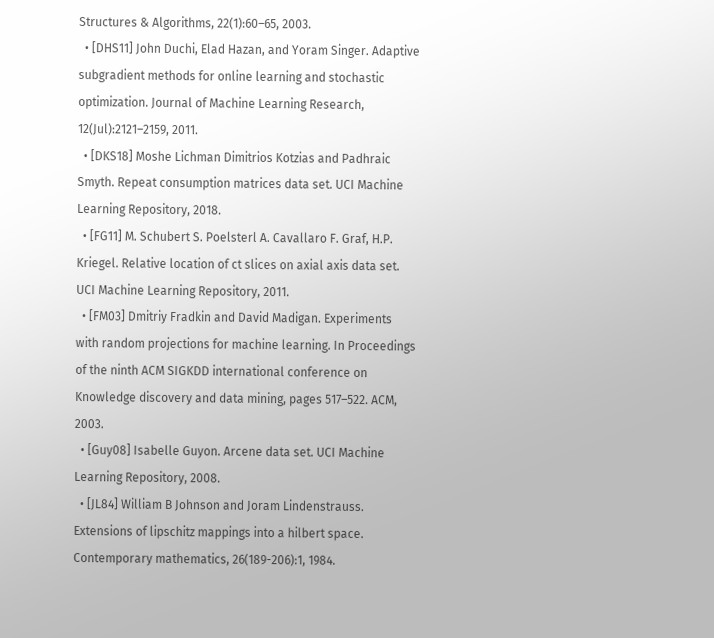Structures & Algorithms, 22(1):60–65, 2003.
  • [DHS11] John Duchi, Elad Hazan, and Yoram Singer. Adaptive subgradient methods for online learning and stochastic optimization. Journal of Machine Learning Research, 12(Jul):2121–2159, 2011.
  • [DKS18] Moshe Lichman Dimitrios Kotzias and Padhraic Smyth. Repeat consumption matrices data set. UCI Machine Learning Repository, 2018.
  • [FG11] M. Schubert S. Poelsterl A. Cavallaro F. Graf, H.P. Kriegel. Relative location of ct slices on axial axis data set. UCI Machine Learning Repository, 2011.
  • [FM03] Dmitriy Fradkin and David Madigan. Experiments with random projections for machine learning. In Proceedings of the ninth ACM SIGKDD international conference on Knowledge discovery and data mining, pages 517–522. ACM, 2003.
  • [Guy08] Isabelle Guyon. Arcene data set. UCI Machine Learning Repository, 2008.
  • [JL84] William B Johnson and Joram Lindenstrauss. Extensions of lipschitz mappings into a hilbert space. Contemporary mathematics, 26(189-206):1, 1984.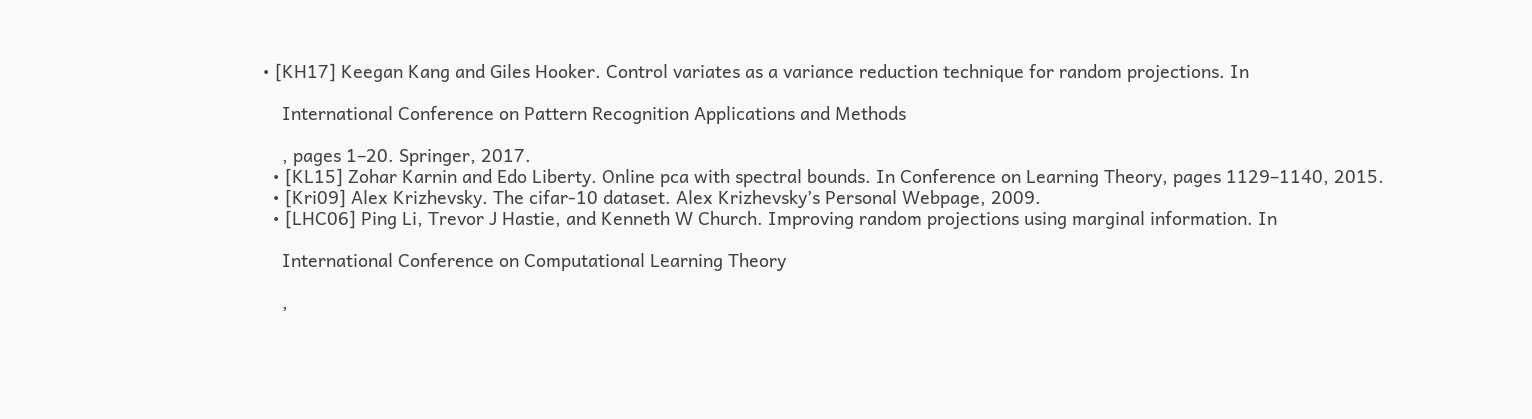• [KH17] Keegan Kang and Giles Hooker. Control variates as a variance reduction technique for random projections. In

    International Conference on Pattern Recognition Applications and Methods

    , pages 1–20. Springer, 2017.
  • [KL15] Zohar Karnin and Edo Liberty. Online pca with spectral bounds. In Conference on Learning Theory, pages 1129–1140, 2015.
  • [Kri09] Alex Krizhevsky. The cifar-10 dataset. Alex Krizhevsky’s Personal Webpage, 2009.
  • [LHC06] Ping Li, Trevor J Hastie, and Kenneth W Church. Improving random projections using marginal information. In

    International Conference on Computational Learning Theory

    ,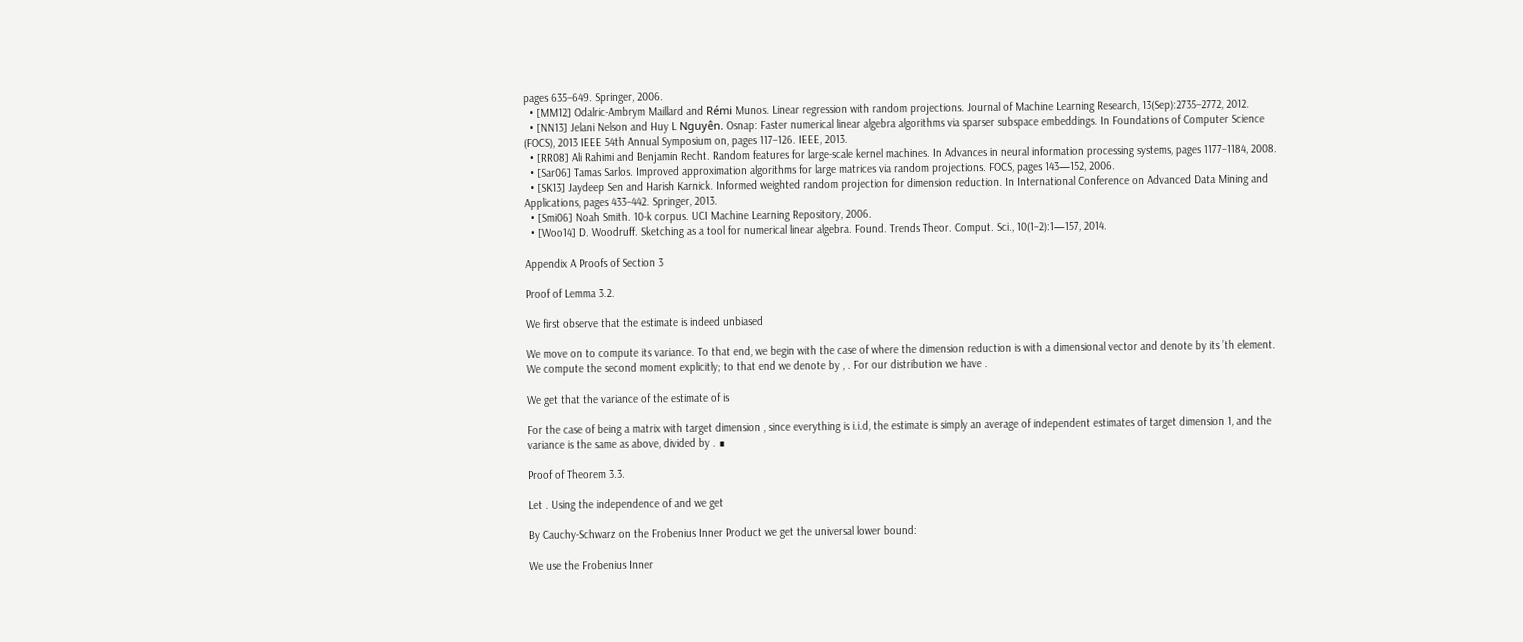pages 635–649. Springer, 2006.
  • [MM12] Odalric-Ambrym Maillard and Rémi Munos. Linear regression with random projections. Journal of Machine Learning Research, 13(Sep):2735–2772, 2012.
  • [NN13] Jelani Nelson and Huy L Nguyên. Osnap: Faster numerical linear algebra algorithms via sparser subspace embeddings. In Foundations of Computer Science (FOCS), 2013 IEEE 54th Annual Symposium on, pages 117–126. IEEE, 2013.
  • [RR08] Ali Rahimi and Benjamin Recht. Random features for large-scale kernel machines. In Advances in neural information processing systems, pages 1177–1184, 2008.
  • [Sar06] Tamas Sarlos. Improved approximation algorithms for large matrices via random projections. FOCS, pages 143—152, 2006.
  • [SK13] Jaydeep Sen and Harish Karnick. Informed weighted random projection for dimension reduction. In International Conference on Advanced Data Mining and Applications, pages 433–442. Springer, 2013.
  • [Smi06] Noah Smith. 10-k corpus. UCI Machine Learning Repository, 2006.
  • [Woo14] D. Woodruff. Sketching as a tool for numerical linear algebra. Found. Trends Theor. Comput. Sci., 10(1–2):1—157, 2014.

Appendix A Proofs of Section 3

Proof of Lemma 3.2.

We first observe that the estimate is indeed unbiased

We move on to compute its variance. To that end, we begin with the case of where the dimension reduction is with a dimensional vector and denote by its ’th element. We compute the second moment explicitly; to that end we denote by , . For our distribution we have .

We get that the variance of the estimate of is

For the case of being a matrix with target dimension , since everything is i.i.d, the estimate is simply an average of independent estimates of target dimension 1, and the variance is the same as above, divided by . ∎

Proof of Theorem 3.3.

Let . Using the independence of and we get

By Cauchy-Schwarz on the Frobenius Inner Product we get the universal lower bound:

We use the Frobenius Inner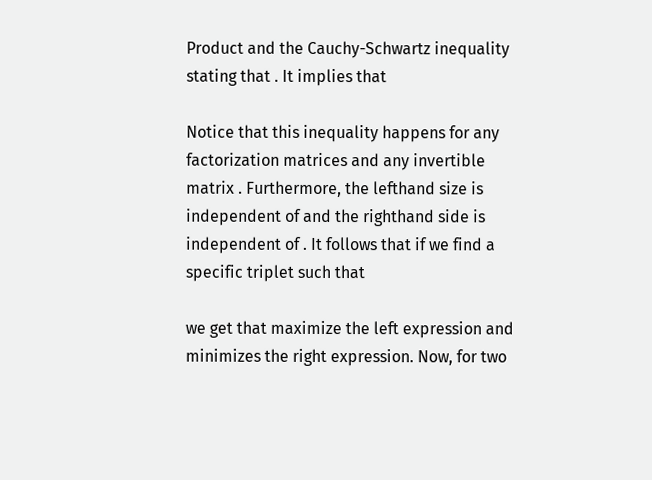Product and the Cauchy-Schwartz inequality stating that . It implies that

Notice that this inequality happens for any factorization matrices and any invertible matrix . Furthermore, the lefthand size is independent of and the righthand side is independent of . It follows that if we find a specific triplet such that

we get that maximize the left expression and minimizes the right expression. Now, for two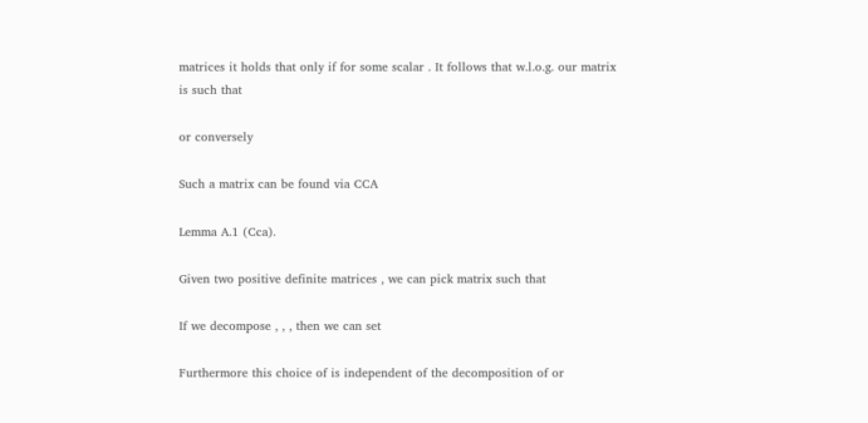matrices it holds that only if for some scalar . It follows that w.l.o.g. our matrix is such that

or conversely

Such a matrix can be found via CCA

Lemma A.1 (Cca).

Given two positive definite matrices , we can pick matrix such that

If we decompose , , , then we can set

Furthermore this choice of is independent of the decomposition of or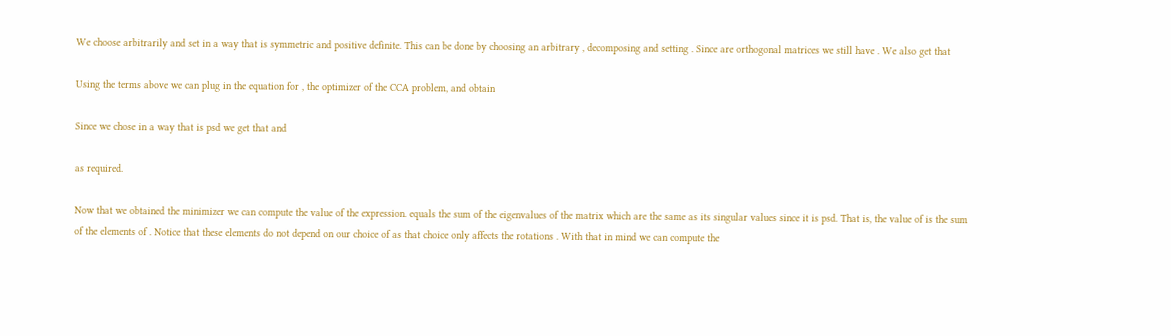We choose arbitrarily and set in a way that is symmetric and positive definite. This can be done by choosing an arbitrary , decomposing and setting . Since are orthogonal matrices we still have . We also get that

Using the terms above we can plug in the equation for , the optimizer of the CCA problem, and obtain

Since we chose in a way that is psd we get that and

as required.

Now that we obtained the minimizer we can compute the value of the expression. equals the sum of the eigenvalues of the matrix which are the same as its singular values since it is psd. That is, the value of is the sum of the elements of . Notice that these elements do not depend on our choice of as that choice only affects the rotations . With that in mind we can compute the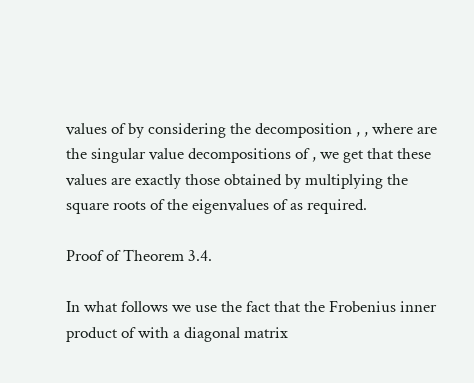values of by considering the decomposition , , where are the singular value decompositions of , we get that these values are exactly those obtained by multiplying the square roots of the eigenvalues of as required.

Proof of Theorem 3.4.

In what follows we use the fact that the Frobenius inner product of with a diagonal matrix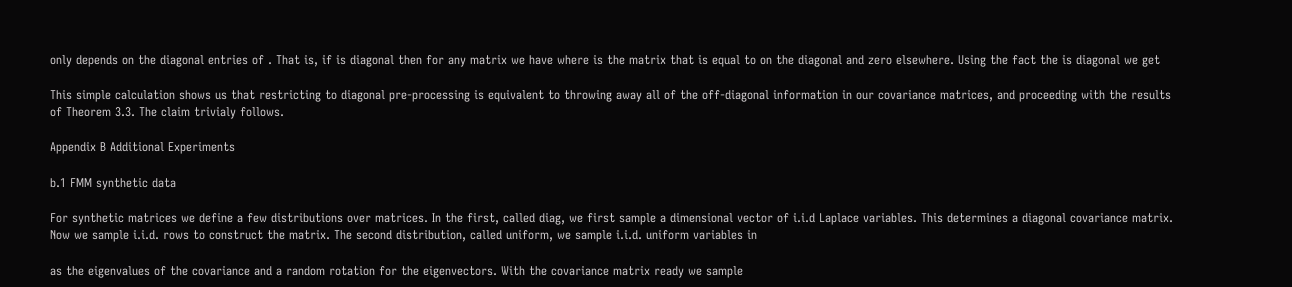only depends on the diagonal entries of . That is, if is diagonal then for any matrix we have where is the matrix that is equal to on the diagonal and zero elsewhere. Using the fact the is diagonal we get

This simple calculation shows us that restricting to diagonal pre-processing is equivalent to throwing away all of the off-diagonal information in our covariance matrices, and proceeding with the results of Theorem 3.3. The claim trivialy follows.

Appendix B Additional Experiments

b.1 FMM synthetic data

For synthetic matrices we define a few distributions over matrices. In the first, called diag, we first sample a dimensional vector of i.i.d Laplace variables. This determines a diagonal covariance matrix. Now we sample i.i.d. rows to construct the matrix. The second distribution, called uniform, we sample i.i.d. uniform variables in

as the eigenvalues of the covariance and a random rotation for the eigenvectors. With the covariance matrix ready we sample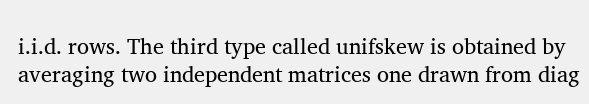i.i.d. rows. The third type called unifskew is obtained by averaging two independent matrices one drawn from diag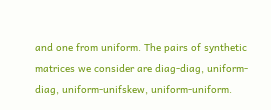and one from uniform. The pairs of synthetic matrices we consider are diag-diag, uniform-diag, uniform-unifskew, uniform-uniform.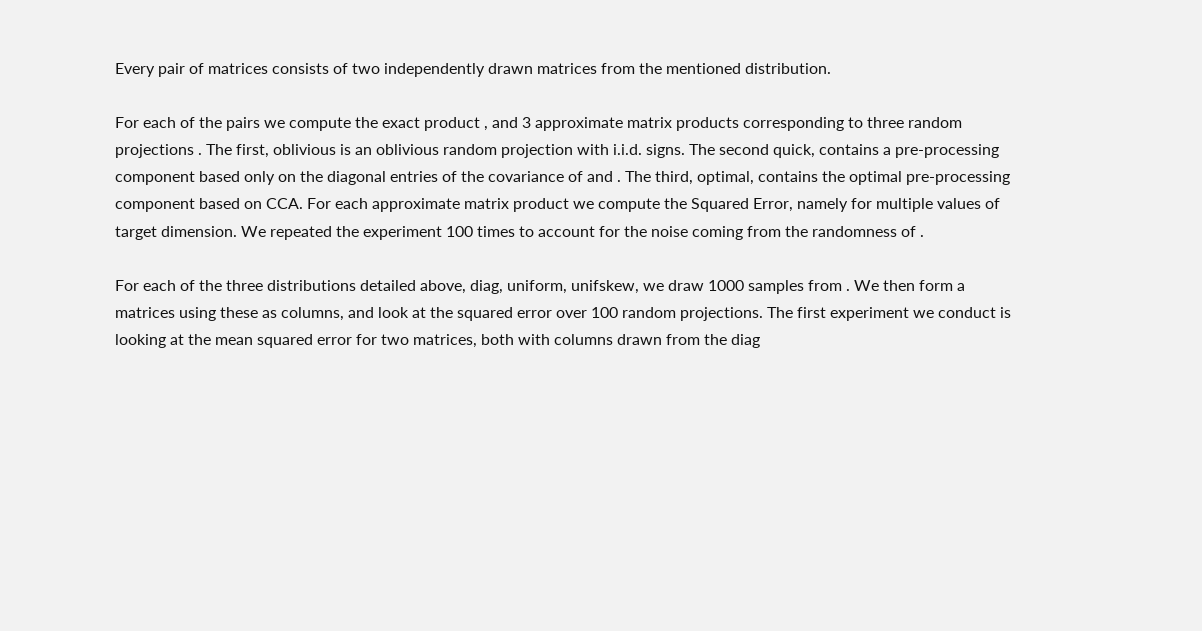Every pair of matrices consists of two independently drawn matrices from the mentioned distribution.

For each of the pairs we compute the exact product , and 3 approximate matrix products corresponding to three random projections . The first, oblivious is an oblivious random projection with i.i.d. signs. The second quick, contains a pre-processing component based only on the diagonal entries of the covariance of and . The third, optimal, contains the optimal pre-processing component based on CCA. For each approximate matrix product we compute the Squared Error, namely for multiple values of target dimension. We repeated the experiment 100 times to account for the noise coming from the randomness of .

For each of the three distributions detailed above, diag, uniform, unifskew, we draw 1000 samples from . We then form a matrices using these as columns, and look at the squared error over 100 random projections. The first experiment we conduct is looking at the mean squared error for two matrices, both with columns drawn from the diag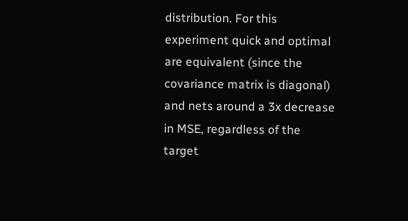distribution. For this experiment quick and optimal are equivalent (since the covariance matrix is diagonal) and nets around a 3x decrease in MSE, regardless of the target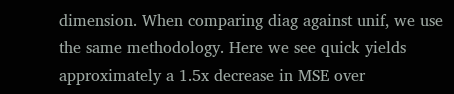dimension. When comparing diag against unif, we use the same methodology. Here we see quick yields approximately a 1.5x decrease in MSE over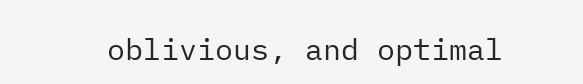oblivious, and optimal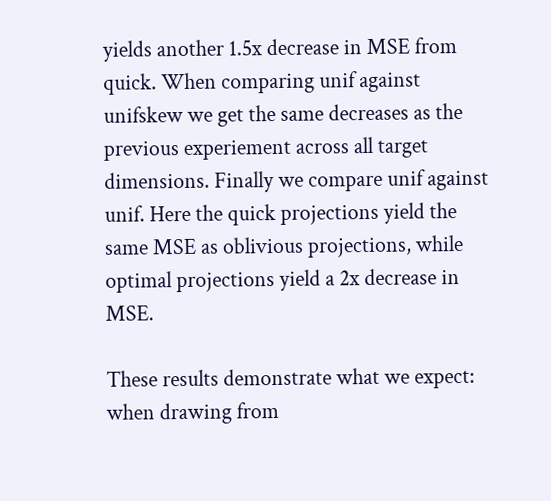yields another 1.5x decrease in MSE from quick. When comparing unif against unifskew we get the same decreases as the previous experiement across all target dimensions. Finally we compare unif against unif. Here the quick projections yield the same MSE as oblivious projections, while optimal projections yield a 2x decrease in MSE.

These results demonstrate what we expect: when drawing from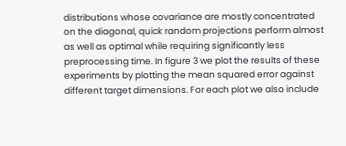distributions whose covariance are mostly concentrated on the diagonal, quick random projections perform almost as well as optimal while requiring significantly less preprocessing time. In figure 3 we plot the results of these experiments by plotting the mean squared error against different target dimensions. For each plot we also include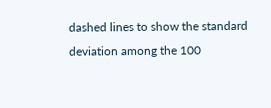dashed lines to show the standard deviation among the 100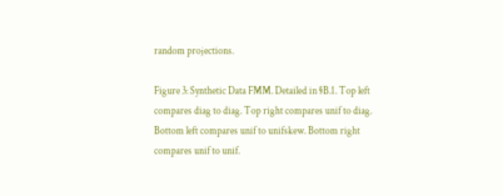random projections.

Figure 3: Synthetic Data FMM. Detailed in §B.1. Top left compares diag to diag. Top right compares unif to diag. Bottom left compares unif to unifskew. Bottom right compares unif to unif.